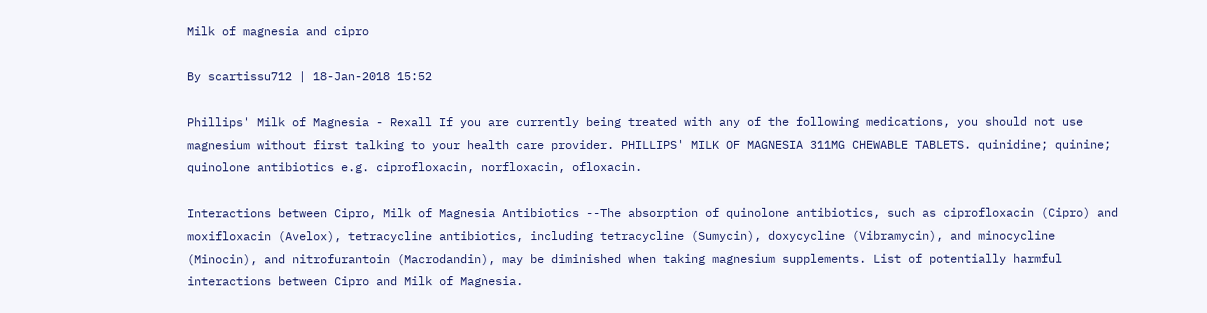Milk of magnesia and cipro

By scartissu712 | 18-Jan-2018 15:52

Phillips' Milk of Magnesia - Rexall If you are currently being treated with any of the following medications, you should not use magnesium without first talking to your health care provider. PHILLIPS' MILK OF MAGNESIA 311MG CHEWABLE TABLETS. quinidine; quinine; quinolone antibiotics e.g. ciprofloxacin, norfloxacin, ofloxacin.

Interactions between Cipro, Milk of Magnesia Antibiotics --The absorption of quinolone antibiotics, such as ciprofloxacin (Cipro) and moxifloxacin (Avelox), tetracycline antibiotics, including tetracycline (Sumycin), doxycycline (Vibramycin), and minocycline (Minocin), and nitrofurantoin (Macrodandin), may be diminished when taking magnesium supplements. List of potentially harmful interactions between Cipro and Milk of Magnesia.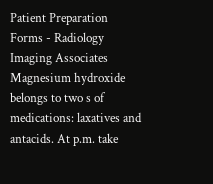Patient Preparation Forms - Radiology Imaging Associates Magnesium hydroxide belongs to two s of medications: laxatives and antacids. At p.m. take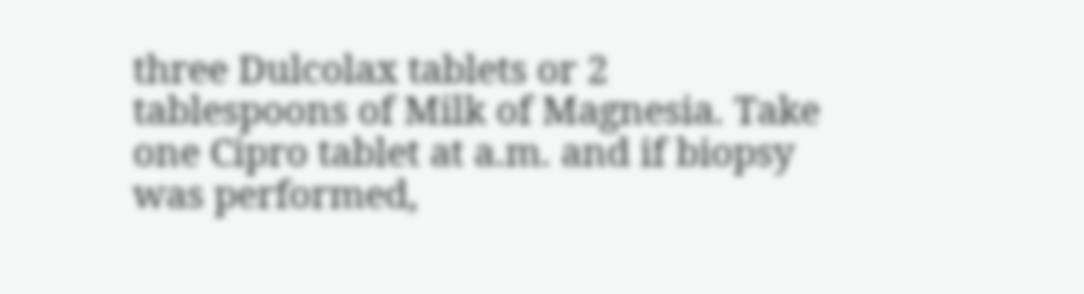three Dulcolax tablets or 2 tablespoons of Milk of Magnesia. Take one Cipro tablet at a.m. and if biopsy was performed,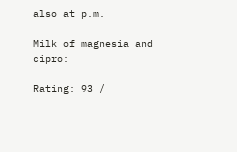also at p.m.

Milk of magnesia and cipro:

Rating: 93 /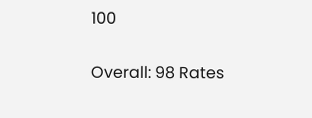100

Overall: 98 Rates